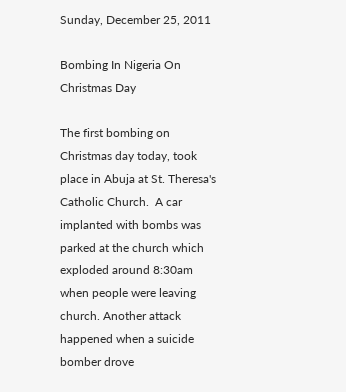Sunday, December 25, 2011

Bombing In Nigeria On Christmas Day

The first bombing on Christmas day today, took place in Abuja at St. Theresa's Catholic Church.  A car implanted with bombs was parked at the church which exploded around 8:30am when people were leaving church. Another attack happened when a suicide bomber drove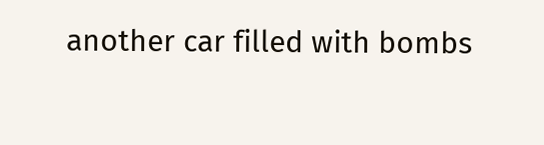another car filled with bombs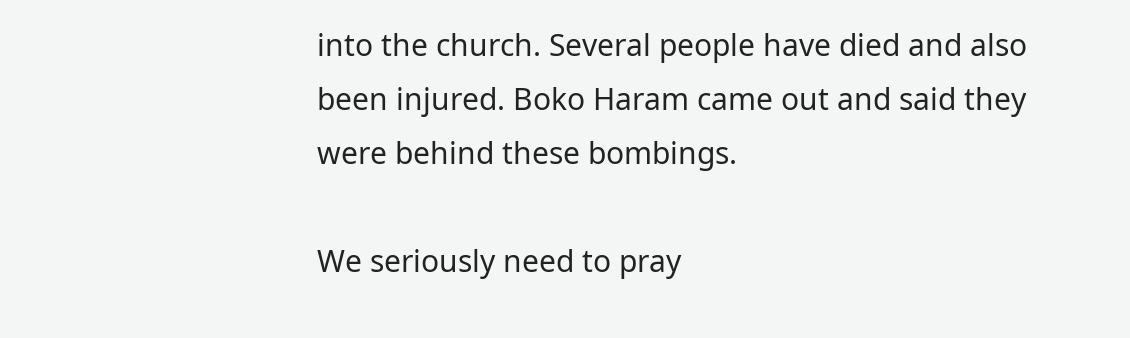into the church. Several people have died and also been injured. Boko Haram came out and said they were behind these bombings.

We seriously need to pray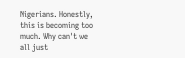Nigerians. Honestly, this is becoming too much. Why can't we all just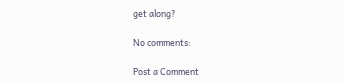get along?

No comments:

Post a Comment